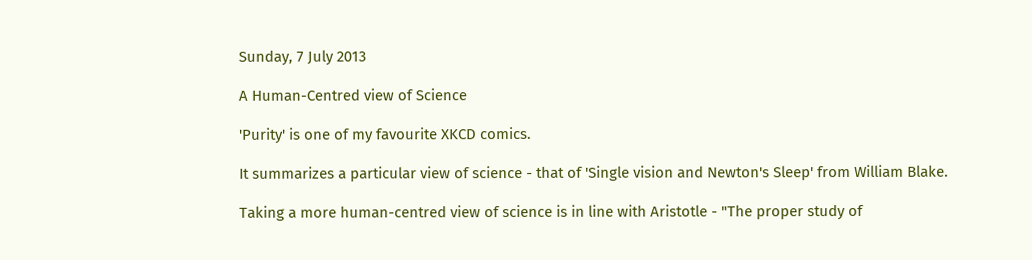Sunday, 7 July 2013

A Human-Centred view of Science

'Purity' is one of my favourite XKCD comics.

It summarizes a particular view of science - that of 'Single vision and Newton's Sleep' from William Blake.

Taking a more human-centred view of science is in line with Aristotle - "The proper study of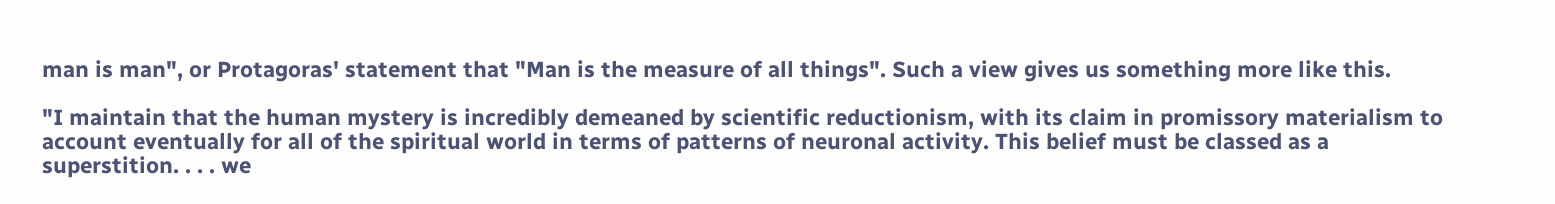man is man", or Protagoras' statement that "Man is the measure of all things". Such a view gives us something more like this.

"I maintain that the human mystery is incredibly demeaned by scientific reductionism, with its claim in promissory materialism to account eventually for all of the spiritual world in terms of patterns of neuronal activity. This belief must be classed as a superstition. . . . we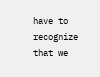have to recognize that we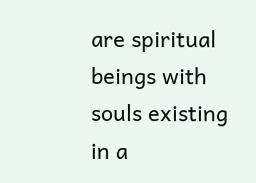are spiritual beings with souls existing in a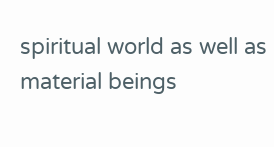spiritual world as well as material beings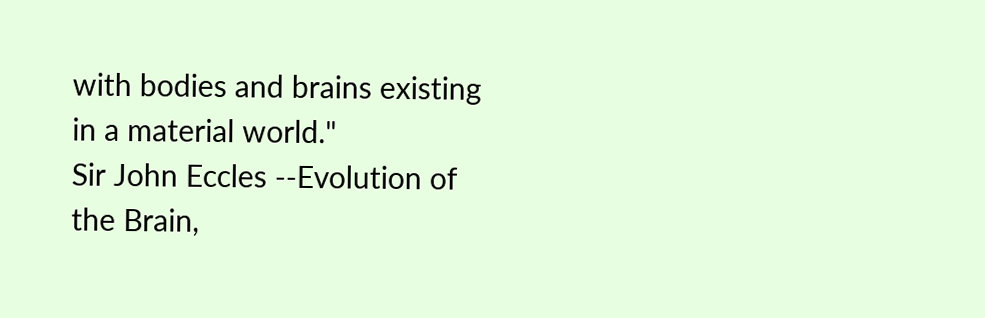with bodies and brains existing in a material world."
Sir John Eccles --Evolution of the Brain,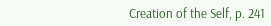Creation of the Self, p. 241